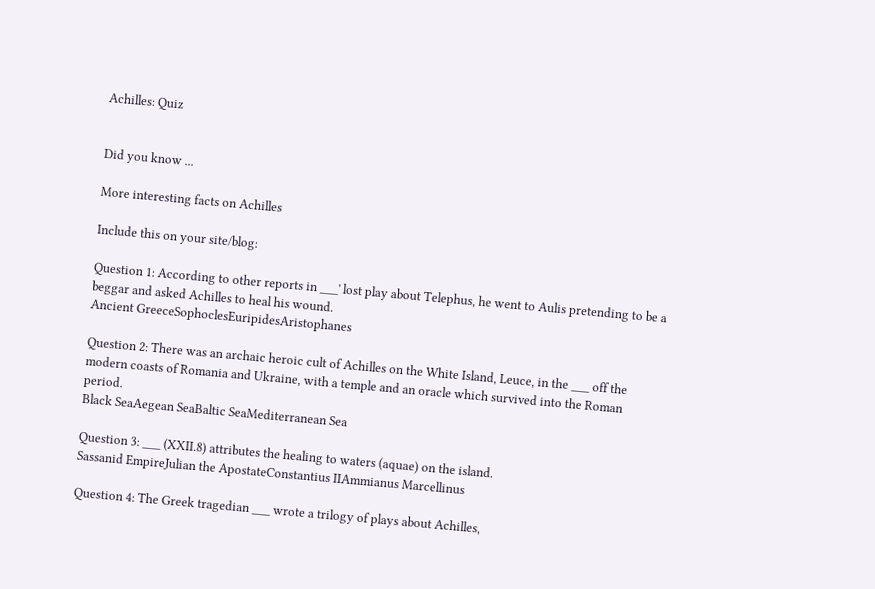Achilles: Quiz


Did you know ...

More interesting facts on Achilles

Include this on your site/blog:

Question 1: According to other reports in ___' lost play about Telephus, he went to Aulis pretending to be a beggar and asked Achilles to heal his wound.
Ancient GreeceSophoclesEuripidesAristophanes

Question 2: There was an archaic heroic cult of Achilles on the White Island, Leuce, in the ___ off the modern coasts of Romania and Ukraine, with a temple and an oracle which survived into the Roman period.
Black SeaAegean SeaBaltic SeaMediterranean Sea

Question 3: ___ (XXII.8) attributes the healing to waters (aquae) on the island.
Sassanid EmpireJulian the ApostateConstantius IIAmmianus Marcellinus

Question 4: The Greek tragedian ___ wrote a trilogy of plays about Achilles,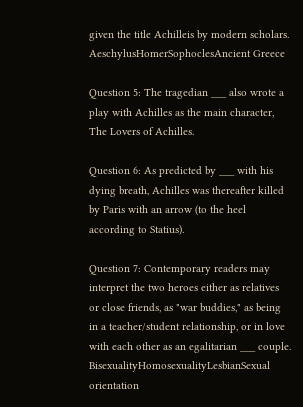given the title Achilleis by modern scholars.
AeschylusHomerSophoclesAncient Greece

Question 5: The tragedian ___ also wrote a play with Achilles as the main character, The Lovers of Achilles.

Question 6: As predicted by ___ with his dying breath, Achilles was thereafter killed by Paris with an arrow (to the heel according to Statius).

Question 7: Contemporary readers may interpret the two heroes either as relatives or close friends, as "war buddies," as being in a teacher/student relationship, or in love with each other as an egalitarian ___ couple.
BisexualityHomosexualityLesbianSexual orientation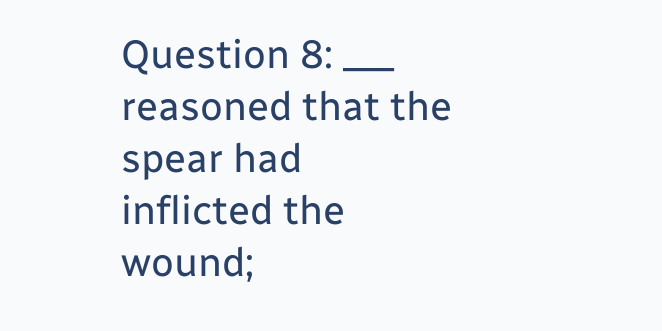Question 8: ___ reasoned that the spear had inflicted the wound;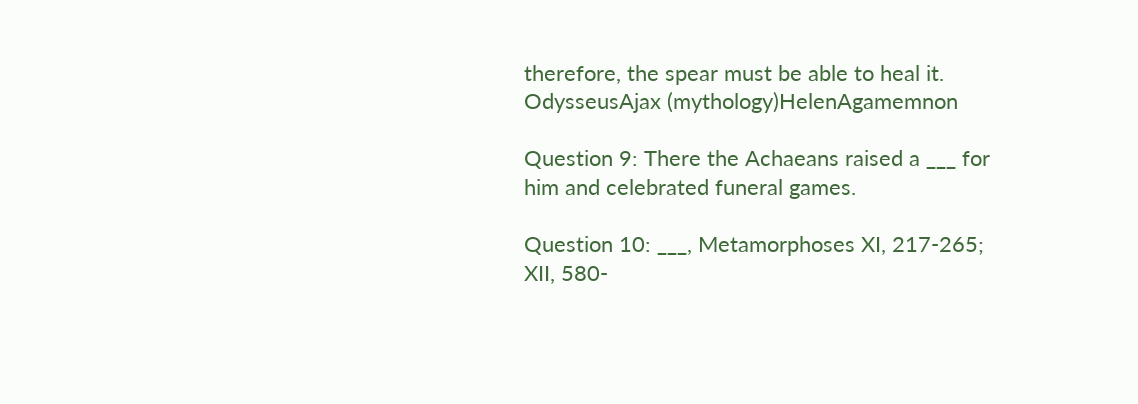therefore, the spear must be able to heal it.
OdysseusAjax (mythology)HelenAgamemnon

Question 9: There the Achaeans raised a ___ for him and celebrated funeral games.

Question 10: ___, Metamorphoses XI, 217-265; XII, 580-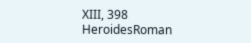XIII, 398
HeroidesRoman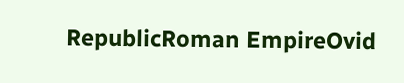RepublicRoman EmpireOvid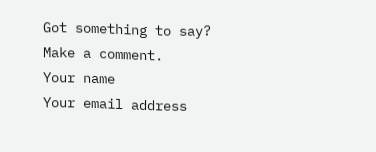Got something to say? Make a comment.
Your name
Your email address